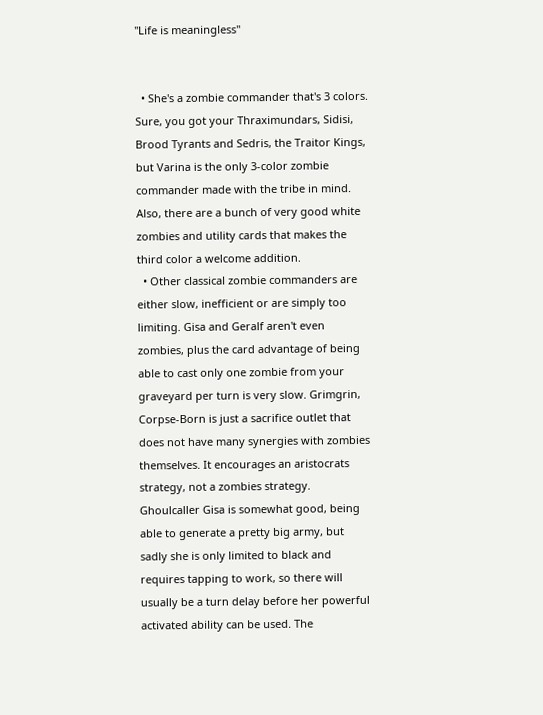"Life is meaningless"


  • She's a zombie commander that's 3 colors. Sure, you got your Thraximundars, Sidisi, Brood Tyrants and Sedris, the Traitor Kings, but Varina is the only 3-color zombie commander made with the tribe in mind. Also, there are a bunch of very good white zombies and utility cards that makes the third color a welcome addition.
  • Other classical zombie commanders are either slow, inefficient or are simply too limiting. Gisa and Geralf aren't even zombies, plus the card advantage of being able to cast only one zombie from your graveyard per turn is very slow. Grimgrin, Corpse-Born is just a sacrifice outlet that does not have many synergies with zombies themselves. It encourages an aristocrats strategy, not a zombies strategy. Ghoulcaller Gisa is somewhat good, being able to generate a pretty big army, but sadly she is only limited to black and requires tapping to work, so there will usually be a turn delay before her powerful activated ability can be used. The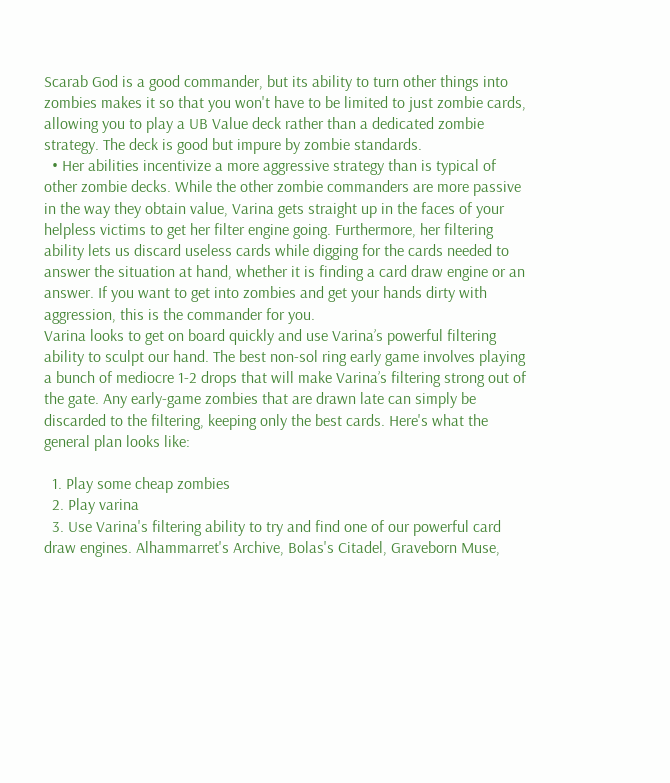Scarab God is a good commander, but its ability to turn other things into zombies makes it so that you won't have to be limited to just zombie cards, allowing you to play a UB Value deck rather than a dedicated zombie strategy. The deck is good but impure by zombie standards.
  • Her abilities incentivize a more aggressive strategy than is typical of other zombie decks. While the other zombie commanders are more passive in the way they obtain value, Varina gets straight up in the faces of your helpless victims to get her filter engine going. Furthermore, her filtering ability lets us discard useless cards while digging for the cards needed to answer the situation at hand, whether it is finding a card draw engine or an answer. If you want to get into zombies and get your hands dirty with aggression, this is the commander for you.
Varina looks to get on board quickly and use Varina’s powerful filtering ability to sculpt our hand. The best non-sol ring early game involves playing a bunch of mediocre 1-2 drops that will make Varina’s filtering strong out of the gate. Any early-game zombies that are drawn late can simply be discarded to the filtering, keeping only the best cards. Here's what the general plan looks like:

  1. Play some cheap zombies
  2. Play varina
  3. Use Varina's filtering ability to try and find one of our powerful card draw engines. Alhammarret's Archive, Bolas's Citadel, Graveborn Muse,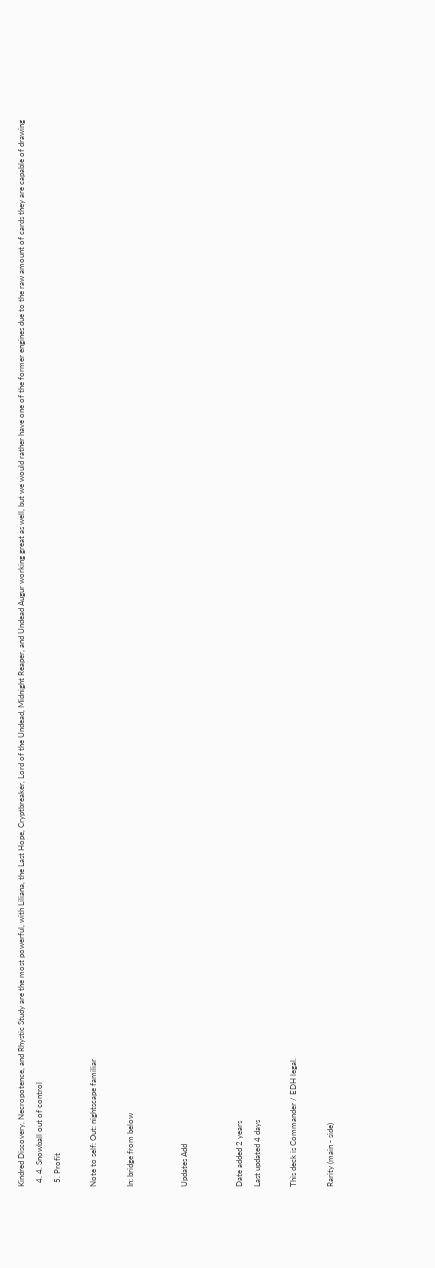Kindred Discovery, Necropotence, and Rhystic Study are the most powerful, with Liliana, the Last Hope, Cryptbreaker, Lord of the Undead, Midnight Reaper, and Undead Augur working great as well, but we would rather have one of the former engines due to the raw amount of cards they are capable of drawing
  4. 4. Snowball out of control
  5. Profit

Note to self: Out: nightscape familiar

In: bridge from below


Updates Add


Date added 2 years
Last updated 4 days

This deck is Commander / EDH legal.

Rarity (main - side)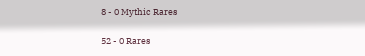8 - 0 Mythic Rares

52 - 0 Rares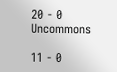20 - 0 Uncommons

11 - 0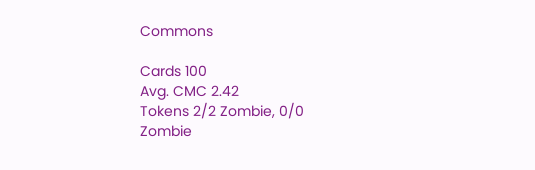Commons

Cards 100
Avg. CMC 2.42
Tokens 2/2 Zombie, 0/0 Zombie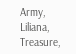Army, Liliana, Treasure,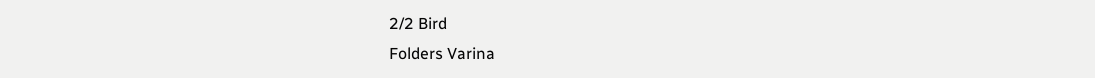2/2 Bird
Folders Varina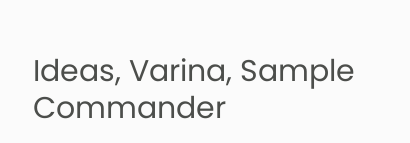Ideas, Varina, Sample Commander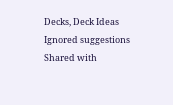Decks, Deck Ideas
Ignored suggestions
Shared with